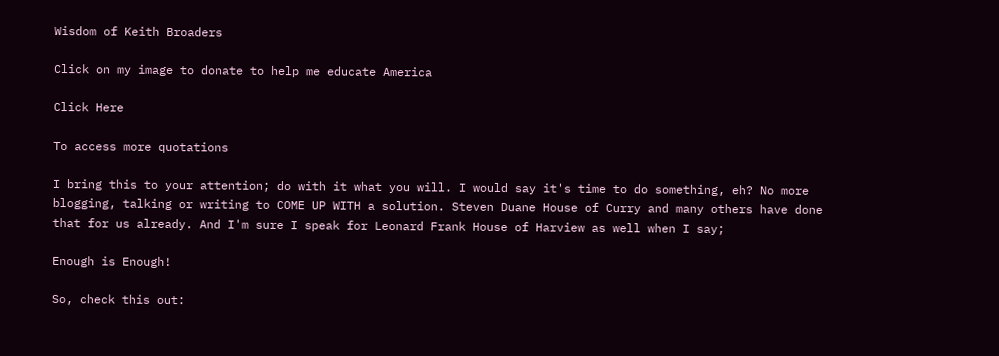Wisdom of Keith Broaders

Click on my image to donate to help me educate America

Click Here

To access more quotations

I bring this to your attention; do with it what you will. I would say it's time to do something, eh? No more blogging, talking or writing to COME UP WITH a solution. Steven Duane House of Curry and many others have done that for us already. And I'm sure I speak for Leonard Frank House of Harview as well when I say;

Enough is Enough!

So, check this out: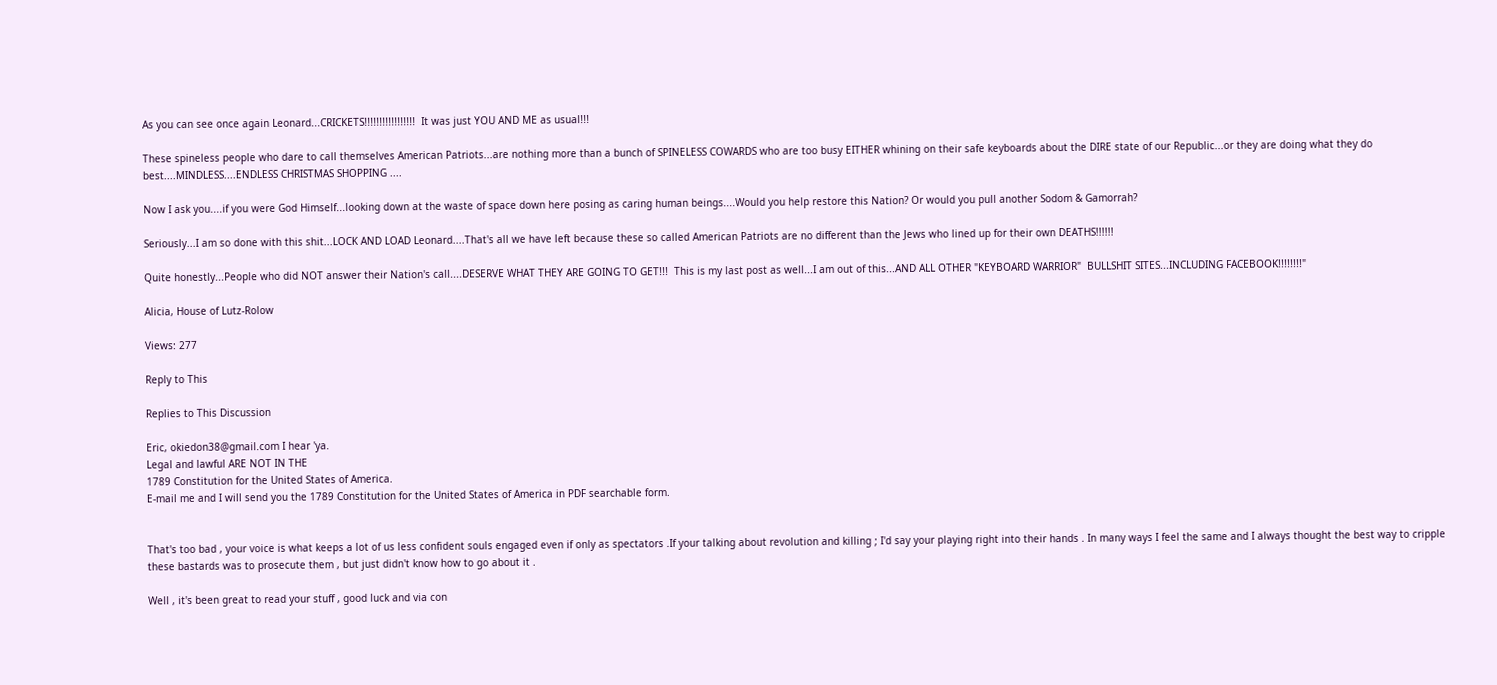As you can see once again Leonard...CRICKETS!!!!!!!!!!!!!!!!!  It was just YOU AND ME as usual!!!

These spineless people who dare to call themselves American Patriots...are nothing more than a bunch of SPINELESS COWARDS who are too busy EITHER whining on their safe keyboards about the DIRE state of our Republic...or they are doing what they do best....MINDLESS....ENDLESS CHRISTMAS SHOPPING ....

Now I ask you....if you were God Himself...looking down at the waste of space down here posing as caring human beings....Would you help restore this Nation? Or would you pull another Sodom & Gamorrah?

Seriously...I am so done with this shit...LOCK AND LOAD Leonard....That's all we have left because these so called American Patriots are no different than the Jews who lined up for their own DEATHS!!!!!!

Quite honestly...People who did NOT answer their Nation's call....DESERVE WHAT THEY ARE GOING TO GET!!!  This is my last post as well...I am out of this...AND ALL OTHER "KEYBOARD WARRIOR"  BULLSHIT SITES...INCLUDING FACEBOOK!!!!!!!!"

Alicia, House of Lutz-Rolow

Views: 277

Reply to This

Replies to This Discussion

Eric, okiedon38@gmail.com I hear 'ya.
Legal and lawful ARE NOT IN THE
1789 Constitution for the United States of America.
E-mail me and I will send you the 1789 Constitution for the United States of America in PDF searchable form.


That's too bad , your voice is what keeps a lot of us less confident souls engaged even if only as spectators .If your talking about revolution and killing ; I'd say your playing right into their hands . In many ways I feel the same and I always thought the best way to cripple these bastards was to prosecute them , but just didn't know how to go about it .

Well , it's been great to read your stuff , good luck and via con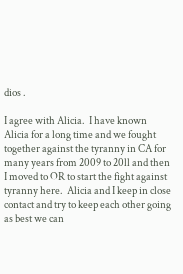dios .

I agree with Alicia.  I have known Alicia for a long time and we fought together against the tyranny in CA for many years from 2009 to 20ll and then I moved to OR to start the fight against tyranny here.  Alicia and I keep in close contact and try to keep each other going as best we can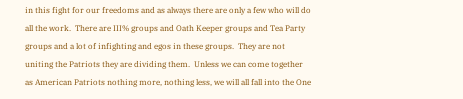in this fight for our freedoms and as always there are only a few who will do all the work.  There are III% groups and Oath Keeper groups and Tea Party groups and a lot of infighting and egos in these groups.  They are not uniting the Patriots they are dividing them.  Unless we can come together as American Patriots nothing more, nothing less, we will all fall into the One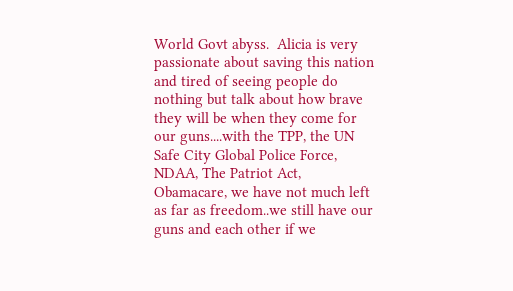World Govt abyss.  Alicia is very passionate about saving this nation and tired of seeing people do nothing but talk about how brave they will be when they come for our guns....with the TPP, the UN Safe City Global Police Force, NDAA, The Patriot Act, Obamacare, we have not much left as far as freedom..we still have our guns and each other if we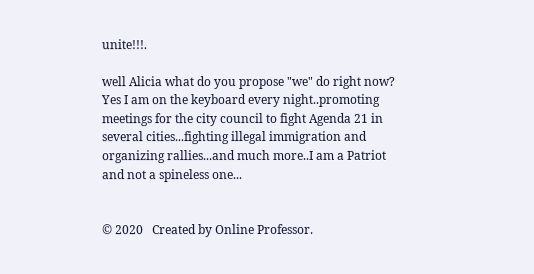unite!!!.

well Alicia what do you propose "we" do right now? Yes I am on the keyboard every night..promoting meetings for the city council to fight Agenda 21 in several cities...fighting illegal immigration and organizing rallies...and much more..I am a Patriot and not a spineless one...


© 2020   Created by Online Professor.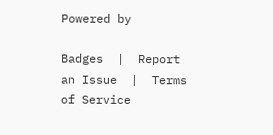Powered by

Badges  |  Report an Issue  |  Terms of Service